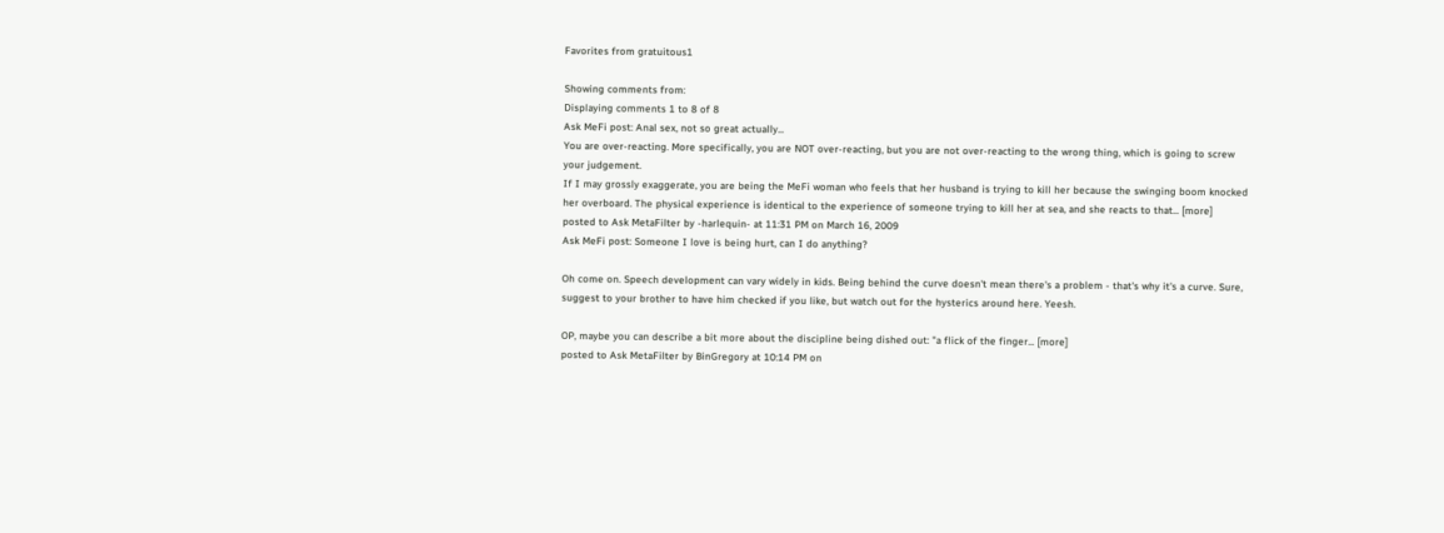Favorites from gratuitous1

Showing comments from:
Displaying comments 1 to 8 of 8
Ask MeFi post: Anal sex, not so great actually...
You are over-reacting. More specifically, you are NOT over-reacting, but you are not over-reacting to the wrong thing, which is going to screw your judgement.
If I may grossly exaggerate, you are being the MeFi woman who feels that her husband is trying to kill her because the swinging boom knocked her overboard. The physical experience is identical to the experience of someone trying to kill her at sea, and she reacts to that... [more]
posted to Ask MetaFilter by -harlequin- at 11:31 PM on March 16, 2009
Ask MeFi post: Someone I love is being hurt, can I do anything?

Oh come on. Speech development can vary widely in kids. Being behind the curve doesn't mean there's a problem - that's why it's a curve. Sure, suggest to your brother to have him checked if you like, but watch out for the hysterics around here. Yeesh.

OP, maybe you can describe a bit more about the discipline being dished out: "a flick of the finger... [more]
posted to Ask MetaFilter by BinGregory at 10:14 PM on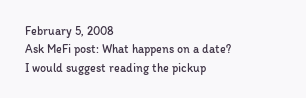February 5, 2008
Ask MeFi post: What happens on a date?
I would suggest reading the pickup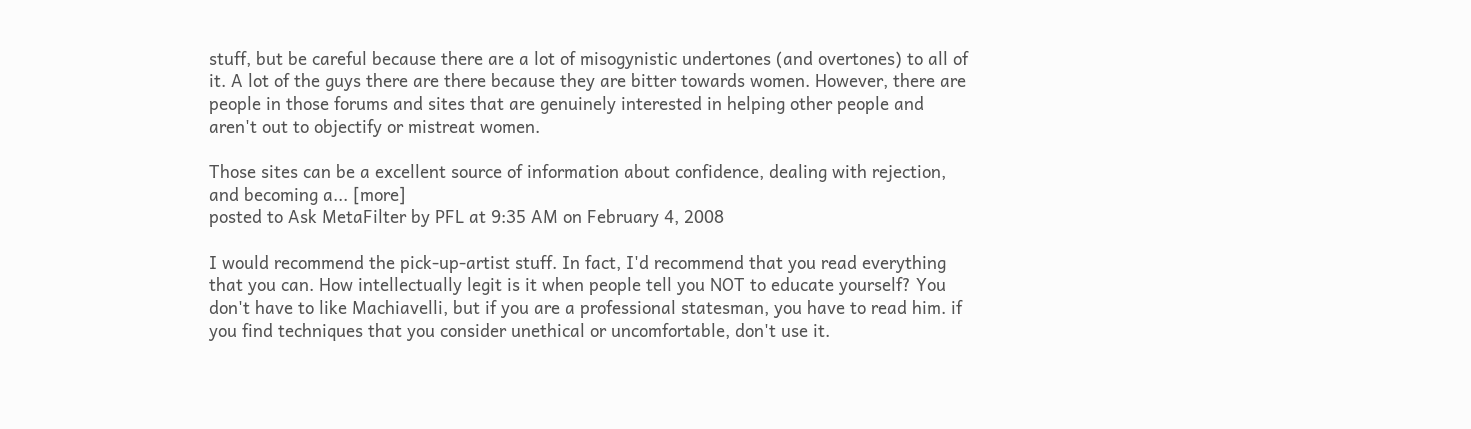stuff, but be careful because there are a lot of misogynistic undertones (and overtones) to all of it. A lot of the guys there are there because they are bitter towards women. However, there are people in those forums and sites that are genuinely interested in helping other people and aren't out to objectify or mistreat women.

Those sites can be a excellent source of information about confidence, dealing with rejection, and becoming a... [more]
posted to Ask MetaFilter by PFL at 9:35 AM on February 4, 2008

I would recommend the pick-up-artist stuff. In fact, I'd recommend that you read everything that you can. How intellectually legit is it when people tell you NOT to educate yourself? You don't have to like Machiavelli, but if you are a professional statesman, you have to read him. if you find techniques that you consider unethical or uncomfortable, don't use it.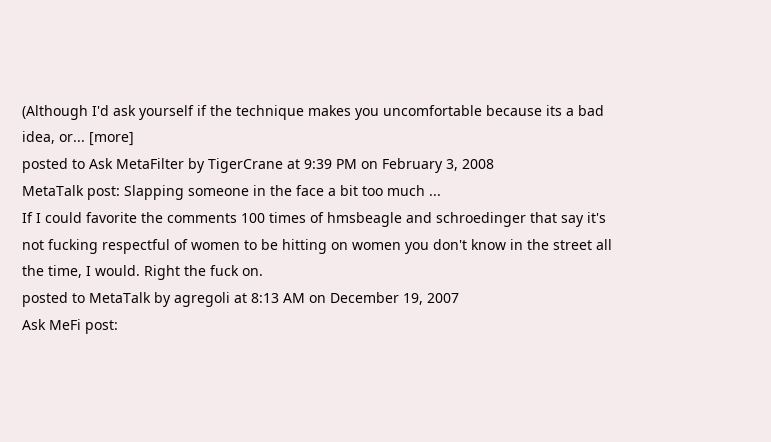(Although I'd ask yourself if the technique makes you uncomfortable because its a bad idea, or... [more]
posted to Ask MetaFilter by TigerCrane at 9:39 PM on February 3, 2008
MetaTalk post: Slapping someone in the face a bit too much ...
If I could favorite the comments 100 times of hmsbeagle and schroedinger that say it's not fucking respectful of women to be hitting on women you don't know in the street all the time, I would. Right the fuck on.
posted to MetaTalk by agregoli at 8:13 AM on December 19, 2007
Ask MeFi post: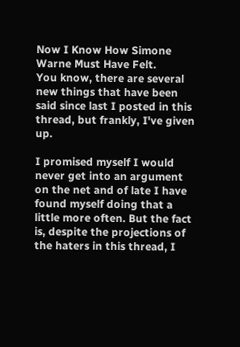Now I Know How Simone Warne Must Have Felt.
You know, there are several new things that have been said since last I posted in this thread, but frankly, I've given up.

I promised myself I would never get into an argument on the net and of late I have found myself doing that a little more often. But the fact is, despite the projections of the haters in this thread, I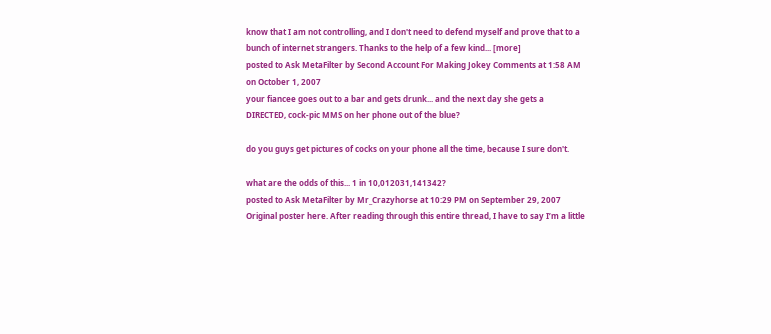know that I am not controlling, and I don't need to defend myself and prove that to a bunch of internet strangers. Thanks to the help of a few kind... [more]
posted to Ask MetaFilter by Second Account For Making Jokey Comments at 1:58 AM on October 1, 2007
your fiancee goes out to a bar and gets drunk... and the next day she gets a DIRECTED, cock-pic MMS on her phone out of the blue?

do you guys get pictures of cocks on your phone all the time, because I sure don't.

what are the odds of this... 1 in 10,012031,141342?
posted to Ask MetaFilter by Mr_Crazyhorse at 10:29 PM on September 29, 2007
Original poster here. After reading through this entire thread, I have to say I’m a little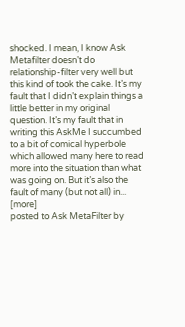shocked. I mean, I know Ask Metafilter doesn’t do relationship-filter very well but this kind of took the cake. It’s my fault that I didn’t explain things a little better in my original question. It’s my fault that in writing this AskMe I succumbed to a bit of comical hyperbole which allowed many here to read more into the situation than what was going on. But it’s also the fault of many (but not all) in... [more]
posted to Ask MetaFilter by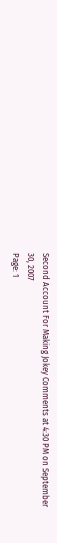Second Account For Making Jokey Comments at 4:30 PM on September 30, 2007
Page: 1